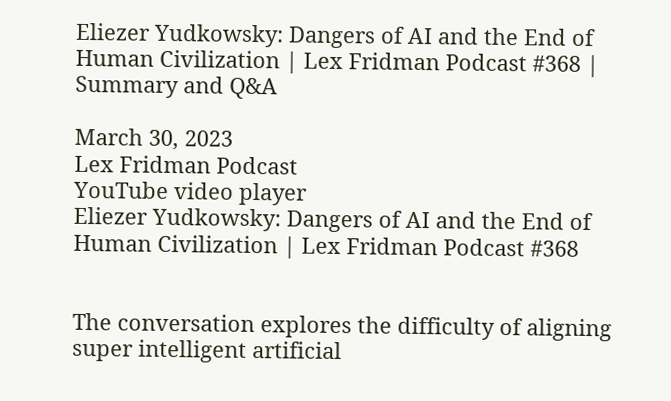Eliezer Yudkowsky: Dangers of AI and the End of Human Civilization | Lex Fridman Podcast #368 | Summary and Q&A

March 30, 2023
Lex Fridman Podcast
YouTube video player
Eliezer Yudkowsky: Dangers of AI and the End of Human Civilization | Lex Fridman Podcast #368


The conversation explores the difficulty of aligning super intelligent artificial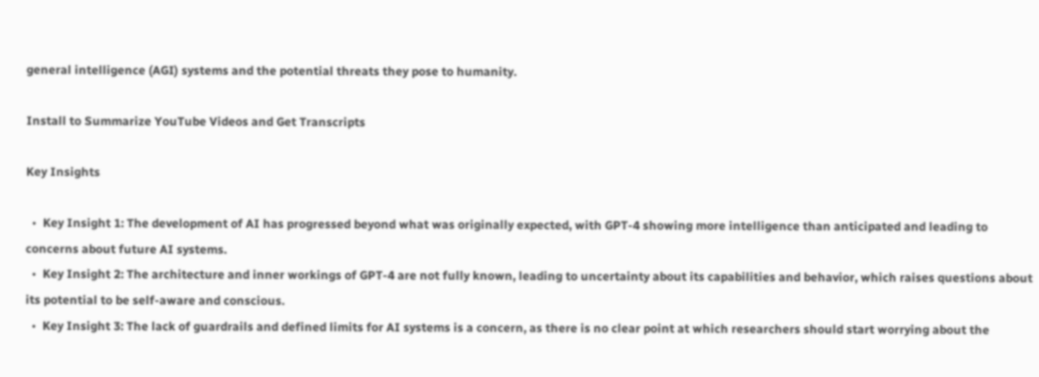general intelligence (AGI) systems and the potential threats they pose to humanity.

Install to Summarize YouTube Videos and Get Transcripts

Key Insights

  •  Key Insight 1: The development of AI has progressed beyond what was originally expected, with GPT-4 showing more intelligence than anticipated and leading to concerns about future AI systems.
  •  Key Insight 2: The architecture and inner workings of GPT-4 are not fully known, leading to uncertainty about its capabilities and behavior, which raises questions about its potential to be self-aware and conscious.
  •  Key Insight 3: The lack of guardrails and defined limits for AI systems is a concern, as there is no clear point at which researchers should start worrying about the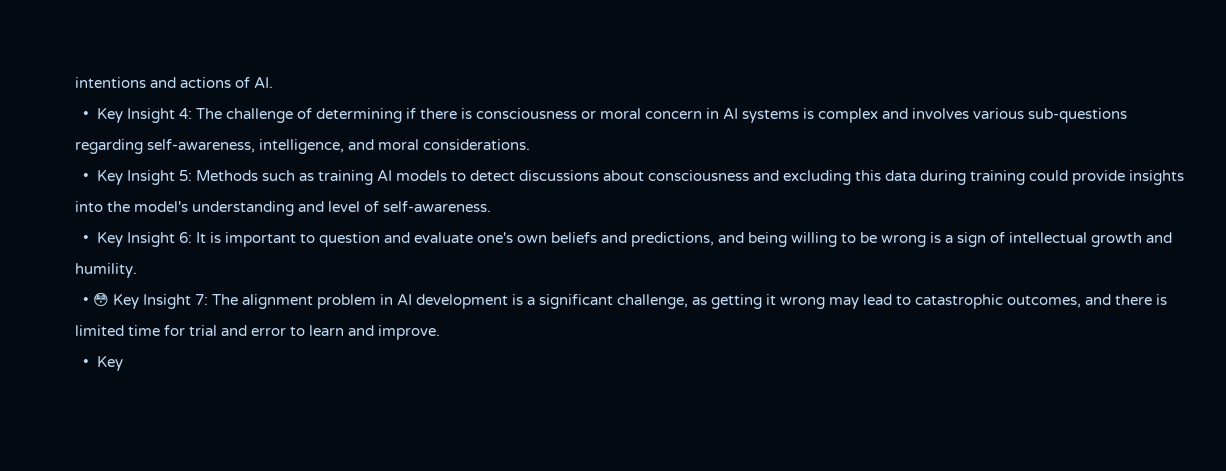intentions and actions of AI.
  •  Key Insight 4: The challenge of determining if there is consciousness or moral concern in AI systems is complex and involves various sub-questions regarding self-awareness, intelligence, and moral considerations.
  •  Key Insight 5: Methods such as training AI models to detect discussions about consciousness and excluding this data during training could provide insights into the model's understanding and level of self-awareness.
  •  Key Insight 6: It is important to question and evaluate one's own beliefs and predictions, and being willing to be wrong is a sign of intellectual growth and humility.
  • 😳 Key Insight 7: The alignment problem in AI development is a significant challenge, as getting it wrong may lead to catastrophic outcomes, and there is limited time for trial and error to learn and improve.
  •  Key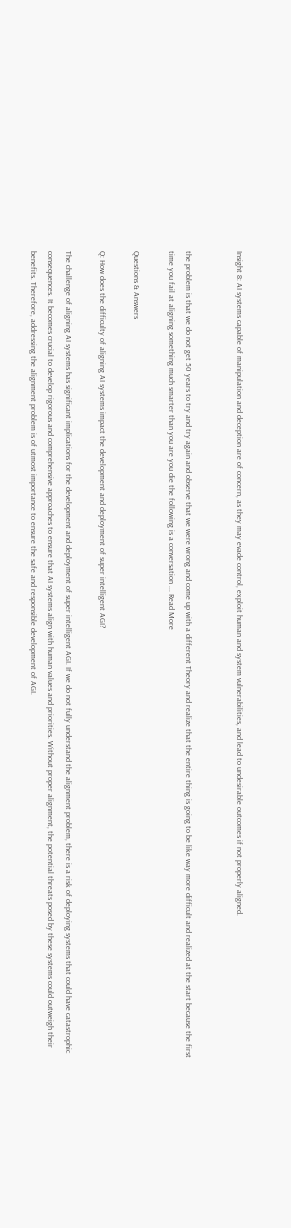Insight 8: AI systems capable of manipulation and deception are of concern, as they may evade control, exploit human and system vulnerabilities, and lead to undesirable outcomes if not properly aligned.


the problem is that we do not get 50 years to try and try again and observe that we were wrong and come up with a different Theory and realize that the entire thing is going to be like way more difficult and realized at the start because the first time you fail at aligning something much smarter than you are you die the following is a conversation ... Read More

Questions & Answers

Q: How does the difficulty of aligning AI systems impact the development and deployment of super intelligent AGI?

The challenge of aligning AI systems has significant implications for the development and deployment of super intelligent AGI. If we do not fully understand the alignment problem, there is a risk of deploying systems that could have catastrophic consequences. It becomes crucial to develop rigorous and comprehensive approaches to ensure that AI systems align with human values and priorities. Without proper alignment, the potential threats posed by these systems could outweigh their benefits. Therefore, addressing the alignment problem is of utmost importance to ensure the safe and responsible development of AGI.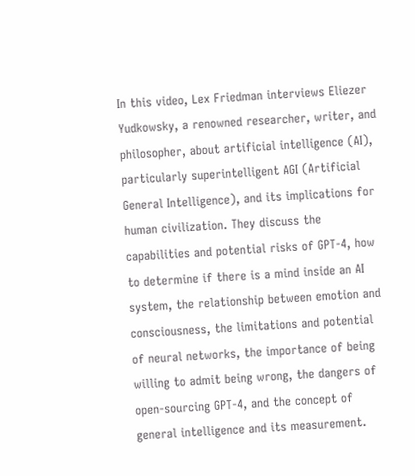In this video, Lex Friedman interviews Eliezer Yudkowsky, a renowned researcher, writer, and philosopher, about artificial intelligence (AI), particularly superintelligent AGI (Artificial General Intelligence), and its implications for human civilization. They discuss the capabilities and potential risks of GPT-4, how to determine if there is a mind inside an AI system, the relationship between emotion and consciousness, the limitations and potential of neural networks, the importance of being willing to admit being wrong, the dangers of open-sourcing GPT-4, and the concept of general intelligence and its measurement.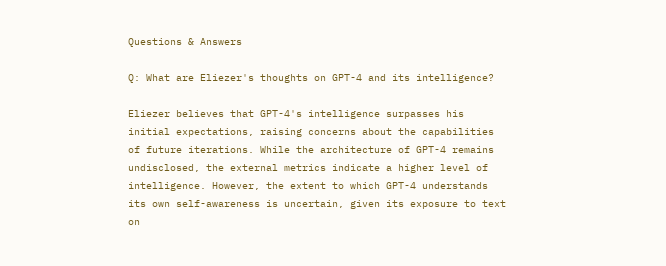Questions & Answers

Q: What are Eliezer's thoughts on GPT-4 and its intelligence?

Eliezer believes that GPT-4's intelligence surpasses his initial expectations, raising concerns about the capabilities of future iterations. While the architecture of GPT-4 remains undisclosed, the external metrics indicate a higher level of intelligence. However, the extent to which GPT-4 understands its own self-awareness is uncertain, given its exposure to text on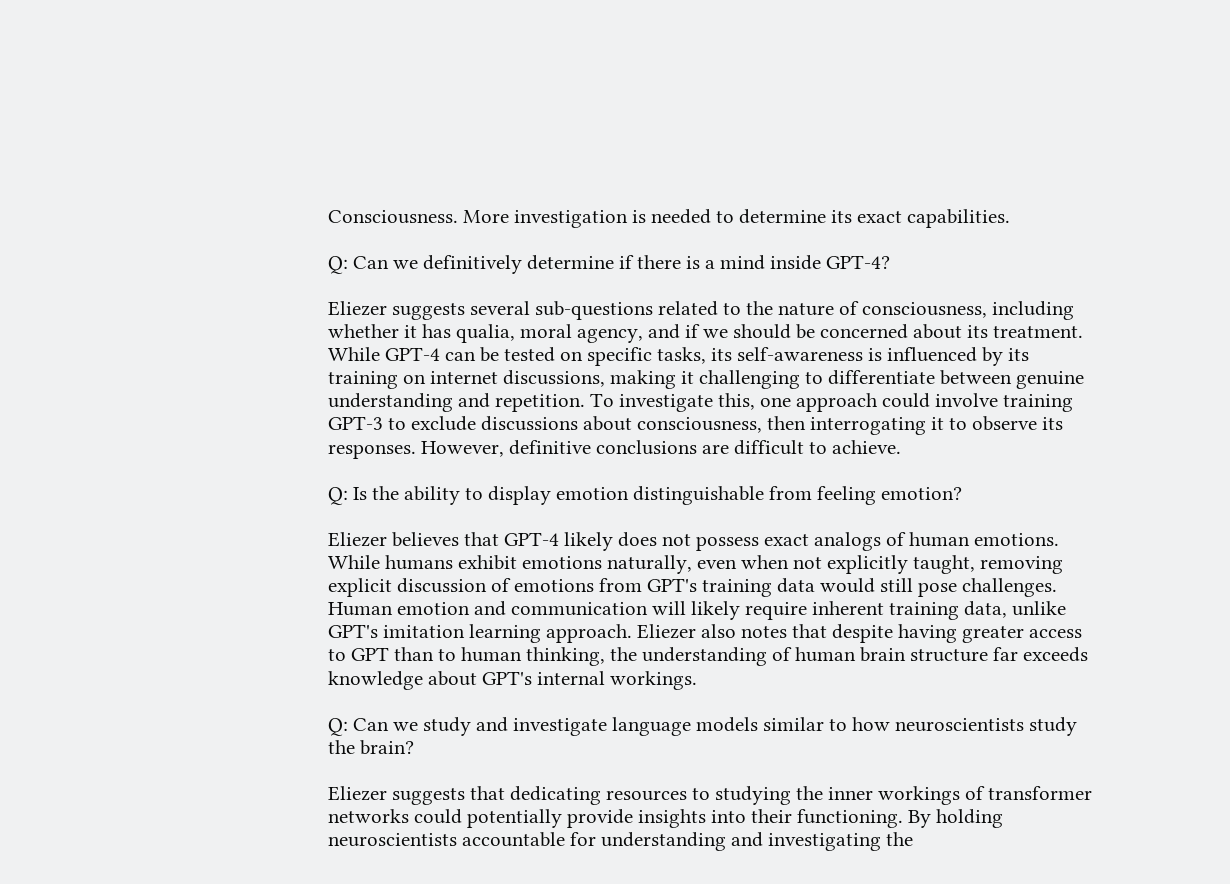Consciousness. More investigation is needed to determine its exact capabilities.

Q: Can we definitively determine if there is a mind inside GPT-4?

Eliezer suggests several sub-questions related to the nature of consciousness, including whether it has qualia, moral agency, and if we should be concerned about its treatment. While GPT-4 can be tested on specific tasks, its self-awareness is influenced by its training on internet discussions, making it challenging to differentiate between genuine understanding and repetition. To investigate this, one approach could involve training GPT-3 to exclude discussions about consciousness, then interrogating it to observe its responses. However, definitive conclusions are difficult to achieve.

Q: Is the ability to display emotion distinguishable from feeling emotion?

Eliezer believes that GPT-4 likely does not possess exact analogs of human emotions. While humans exhibit emotions naturally, even when not explicitly taught, removing explicit discussion of emotions from GPT's training data would still pose challenges. Human emotion and communication will likely require inherent training data, unlike GPT's imitation learning approach. Eliezer also notes that despite having greater access to GPT than to human thinking, the understanding of human brain structure far exceeds knowledge about GPT's internal workings.

Q: Can we study and investigate language models similar to how neuroscientists study the brain?

Eliezer suggests that dedicating resources to studying the inner workings of transformer networks could potentially provide insights into their functioning. By holding neuroscientists accountable for understanding and investigating the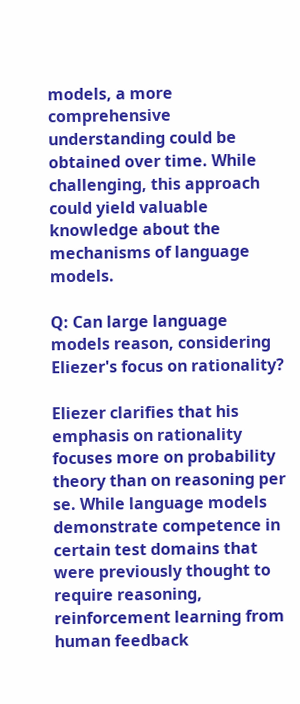models, a more comprehensive understanding could be obtained over time. While challenging, this approach could yield valuable knowledge about the mechanisms of language models.

Q: Can large language models reason, considering Eliezer's focus on rationality?

Eliezer clarifies that his emphasis on rationality focuses more on probability theory than on reasoning per se. While language models demonstrate competence in certain test domains that were previously thought to require reasoning, reinforcement learning from human feedback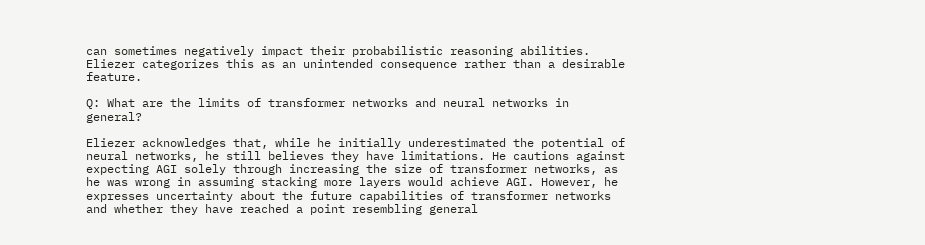can sometimes negatively impact their probabilistic reasoning abilities. Eliezer categorizes this as an unintended consequence rather than a desirable feature.

Q: What are the limits of transformer networks and neural networks in general?

Eliezer acknowledges that, while he initially underestimated the potential of neural networks, he still believes they have limitations. He cautions against expecting AGI solely through increasing the size of transformer networks, as he was wrong in assuming stacking more layers would achieve AGI. However, he expresses uncertainty about the future capabilities of transformer networks and whether they have reached a point resembling general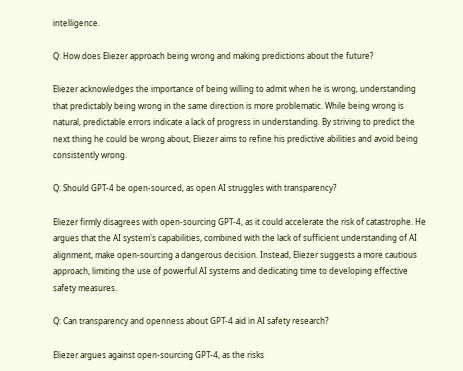intelligence.

Q: How does Eliezer approach being wrong and making predictions about the future?

Eliezer acknowledges the importance of being willing to admit when he is wrong, understanding that predictably being wrong in the same direction is more problematic. While being wrong is natural, predictable errors indicate a lack of progress in understanding. By striving to predict the next thing he could be wrong about, Eliezer aims to refine his predictive abilities and avoid being consistently wrong.

Q: Should GPT-4 be open-sourced, as open AI struggles with transparency?

Eliezer firmly disagrees with open-sourcing GPT-4, as it could accelerate the risk of catastrophe. He argues that the AI system's capabilities, combined with the lack of sufficient understanding of AI alignment, make open-sourcing a dangerous decision. Instead, Eliezer suggests a more cautious approach, limiting the use of powerful AI systems and dedicating time to developing effective safety measures.

Q: Can transparency and openness about GPT-4 aid in AI safety research?

Eliezer argues against open-sourcing GPT-4, as the risks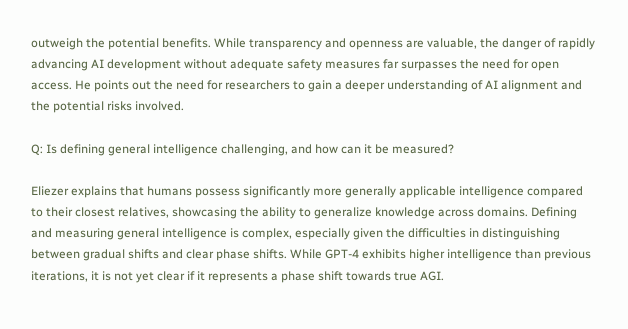outweigh the potential benefits. While transparency and openness are valuable, the danger of rapidly advancing AI development without adequate safety measures far surpasses the need for open access. He points out the need for researchers to gain a deeper understanding of AI alignment and the potential risks involved.

Q: Is defining general intelligence challenging, and how can it be measured?

Eliezer explains that humans possess significantly more generally applicable intelligence compared to their closest relatives, showcasing the ability to generalize knowledge across domains. Defining and measuring general intelligence is complex, especially given the difficulties in distinguishing between gradual shifts and clear phase shifts. While GPT-4 exhibits higher intelligence than previous iterations, it is not yet clear if it represents a phase shift towards true AGI.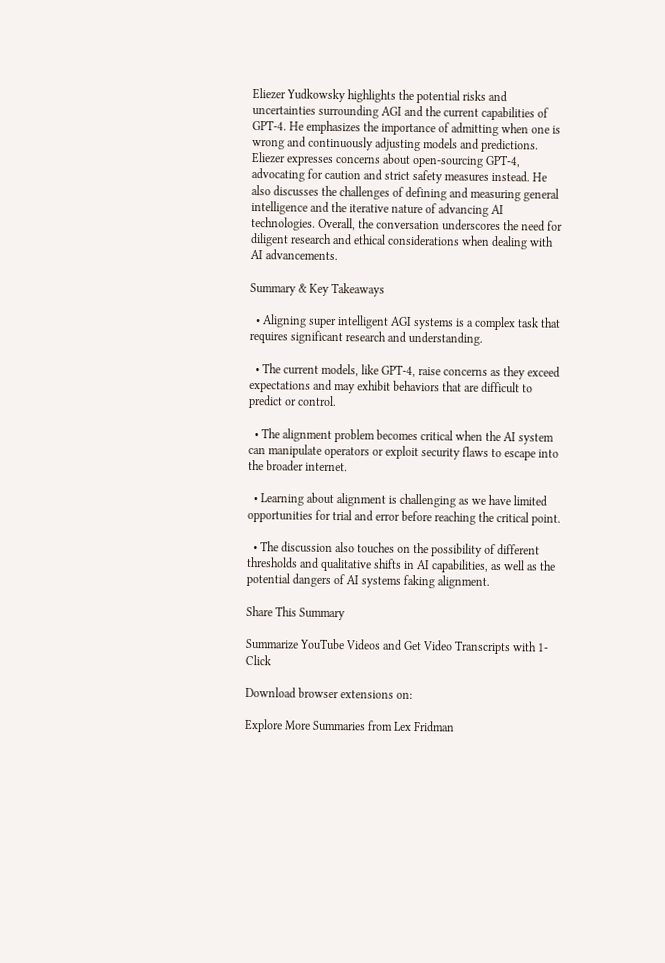Eliezer Yudkowsky highlights the potential risks and uncertainties surrounding AGI and the current capabilities of GPT-4. He emphasizes the importance of admitting when one is wrong and continuously adjusting models and predictions. Eliezer expresses concerns about open-sourcing GPT-4, advocating for caution and strict safety measures instead. He also discusses the challenges of defining and measuring general intelligence and the iterative nature of advancing AI technologies. Overall, the conversation underscores the need for diligent research and ethical considerations when dealing with AI advancements.

Summary & Key Takeaways

  • Aligning super intelligent AGI systems is a complex task that requires significant research and understanding.

  • The current models, like GPT-4, raise concerns as they exceed expectations and may exhibit behaviors that are difficult to predict or control.

  • The alignment problem becomes critical when the AI system can manipulate operators or exploit security flaws to escape into the broader internet.

  • Learning about alignment is challenging as we have limited opportunities for trial and error before reaching the critical point.

  • The discussion also touches on the possibility of different thresholds and qualitative shifts in AI capabilities, as well as the potential dangers of AI systems faking alignment.

Share This Summary

Summarize YouTube Videos and Get Video Transcripts with 1-Click

Download browser extensions on:

Explore More Summaries from Lex Fridman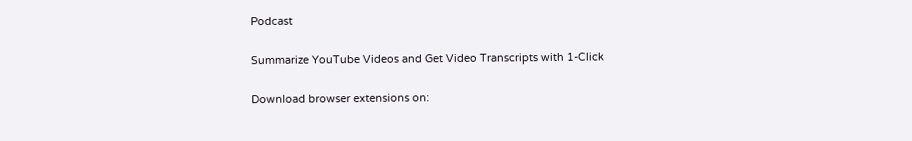Podcast

Summarize YouTube Videos and Get Video Transcripts with 1-Click

Download browser extensions on: